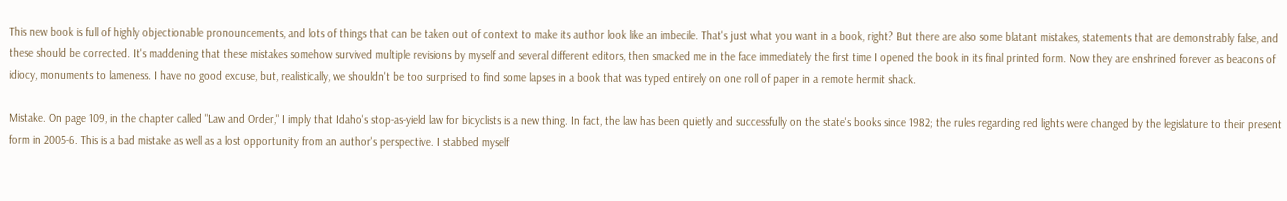This new book is full of highly objectionable pronouncements, and lots of things that can be taken out of context to make its author look like an imbecile. That's just what you want in a book, right? But there are also some blatant mistakes, statements that are demonstrably false, and these should be corrected. It's maddening that these mistakes somehow survived multiple revisions by myself and several different editors, then smacked me in the face immediately the first time I opened the book in its final printed form. Now they are enshrined forever as beacons of idiocy, monuments to lameness. I have no good excuse, but, realistically, we shouldn't be too surprised to find some lapses in a book that was typed entirely on one roll of paper in a remote hermit shack.

Mistake. On page 109, in the chapter called "Law and Order," I imply that Idaho's stop-as-yield law for bicyclists is a new thing. In fact, the law has been quietly and successfully on the state's books since 1982; the rules regarding red lights were changed by the legislature to their present form in 2005-6. This is a bad mistake as well as a lost opportunity from an author's perspective. I stabbed myself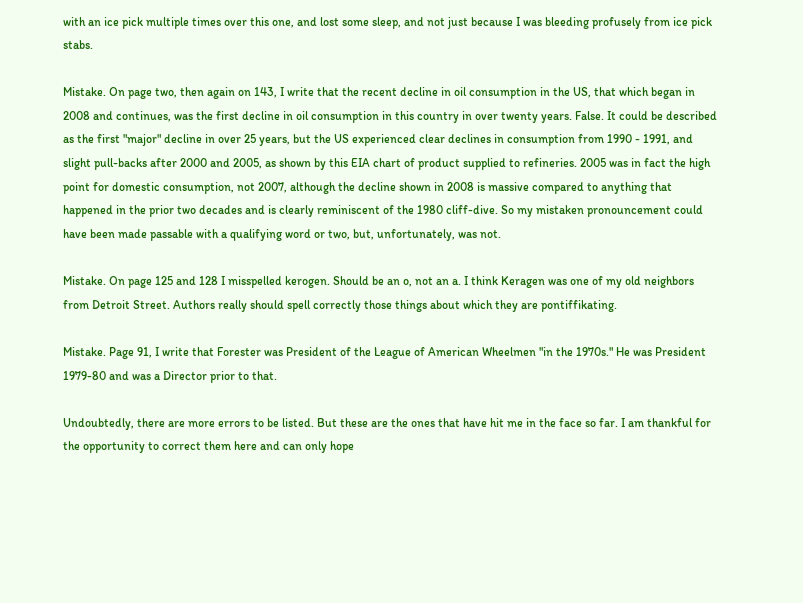with an ice pick multiple times over this one, and lost some sleep, and not just because I was bleeding profusely from ice pick stabs.

Mistake. On page two, then again on 143, I write that the recent decline in oil consumption in the US, that which began in 2008 and continues, was the first decline in oil consumption in this country in over twenty years. False. It could be described as the first "major" decline in over 25 years, but the US experienced clear declines in consumption from 1990 - 1991, and slight pull-backs after 2000 and 2005, as shown by this EIA chart of product supplied to refineries. 2005 was in fact the high point for domestic consumption, not 2007, although the decline shown in 2008 is massive compared to anything that happened in the prior two decades and is clearly reminiscent of the 1980 cliff-dive. So my mistaken pronouncement could have been made passable with a qualifying word or two, but, unfortunately, was not.

Mistake. On page 125 and 128 I misspelled kerogen. Should be an o, not an a. I think Keragen was one of my old neighbors from Detroit Street. Authors really should spell correctly those things about which they are pontiffikating.

Mistake. Page 91, I write that Forester was President of the League of American Wheelmen "in the 1970s." He was President 1979-80 and was a Director prior to that.

Undoubtedly, there are more errors to be listed. But these are the ones that have hit me in the face so far. I am thankful for the opportunity to correct them here and can only hope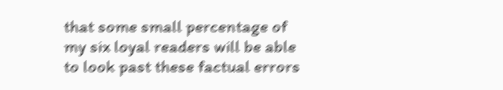that some small percentage of my six loyal readers will be able to look past these factual errors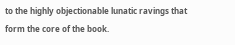to the highly objectionable lunatic ravings that form the core of the book.